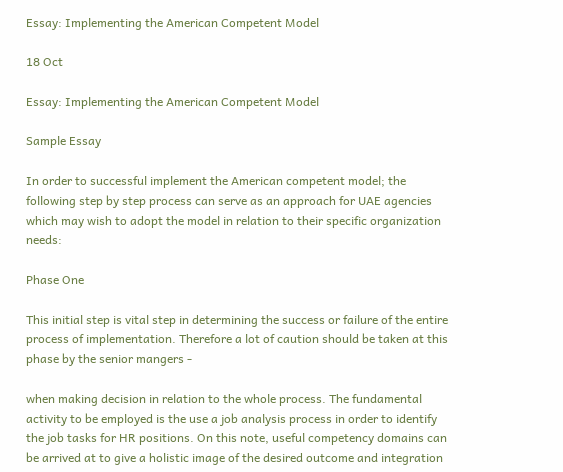Essay: Implementing the American Competent Model

18 Oct

Essay: Implementing the American Competent Model

Sample Essay

In order to successful implement the American competent model; the following step by step process can serve as an approach for UAE agencies which may wish to adopt the model in relation to their specific organization needs:

Phase One

This initial step is vital step in determining the success or failure of the entire process of implementation. Therefore a lot of caution should be taken at this phase by the senior mangers ‑

when making decision in relation to the whole process. The fundamental activity to be employed is the use a job analysis process in order to identify the job tasks for HR positions. On this note, useful competency domains can be arrived at to give a holistic image of the desired outcome and integration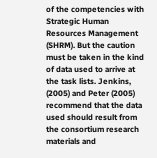of the competencies with Strategic Human Resources Management (SHRM). But the caution must be taken in the kind of data used to arrive at the task lists. Jenkins, (2005) and Peter (2005) recommend that the data used should result from the consortium research materials and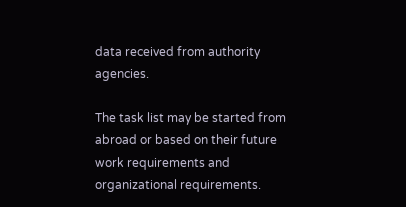data received from authority agencies.

The task list may be started from abroad or based on their future work requirements and organizational requirements.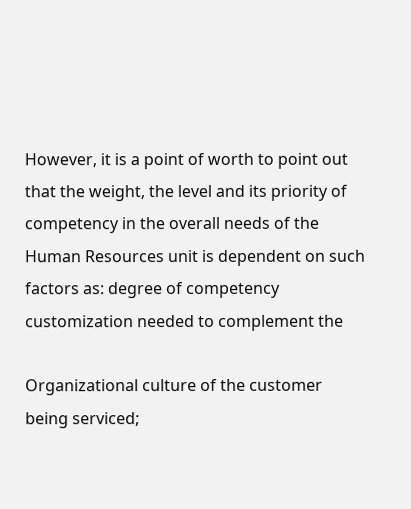However, it is a point of worth to point out that the weight, the level and its priority of competency in the overall needs of the Human Resources unit is dependent on such factors as: degree of competency customization needed to complement the

Organizational culture of the customer being serviced;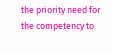the priority need for the competency to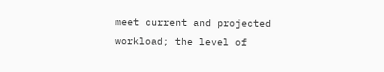meet current and projected workload; the level of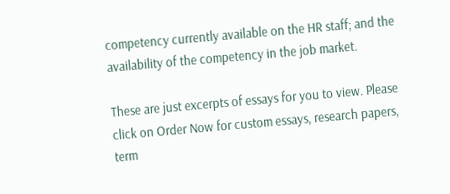competency currently available on the HR staff; and the availability of the competency in the job market.

These are just excerpts of essays for you to view. Please click on Order Now for custom essays, research papers, term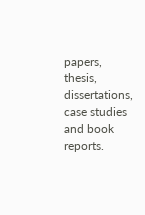papers, thesis, dissertations, case studies and book reports.